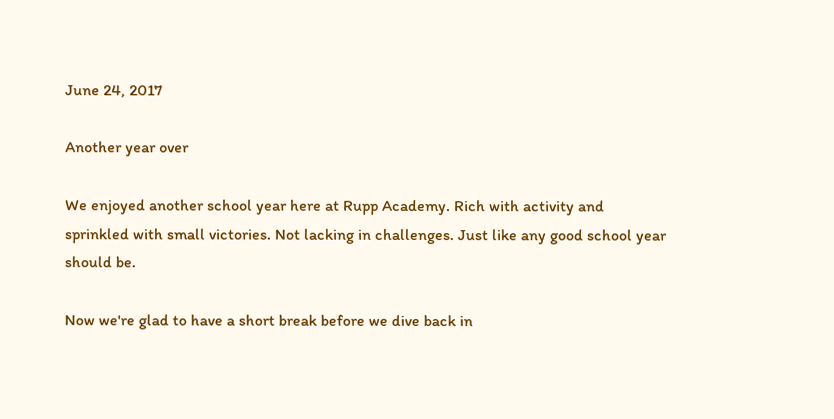June 24, 2017

Another year over

We enjoyed another school year here at Rupp Academy. Rich with activity and sprinkled with small victories. Not lacking in challenges. Just like any good school year should be.

Now we're glad to have a short break before we dive back in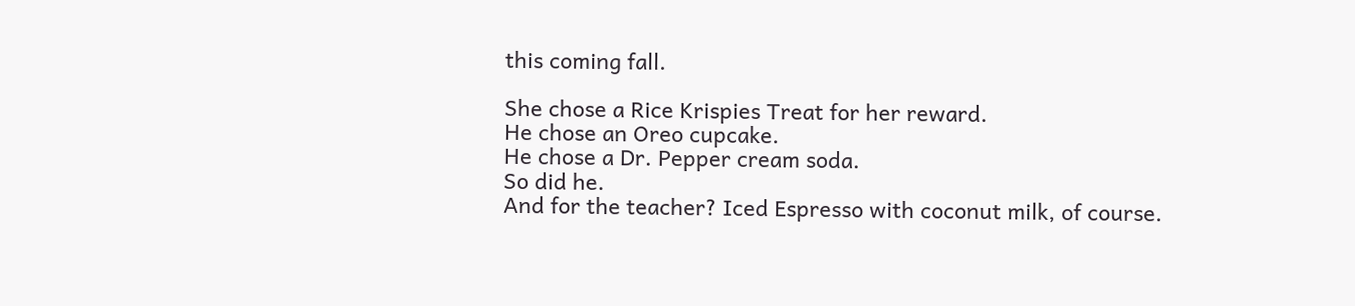this coming fall.

She chose a Rice Krispies Treat for her reward.
He chose an Oreo cupcake.
He chose a Dr. Pepper cream soda.
So did he.
And for the teacher? Iced Espresso with coconut milk, of course.